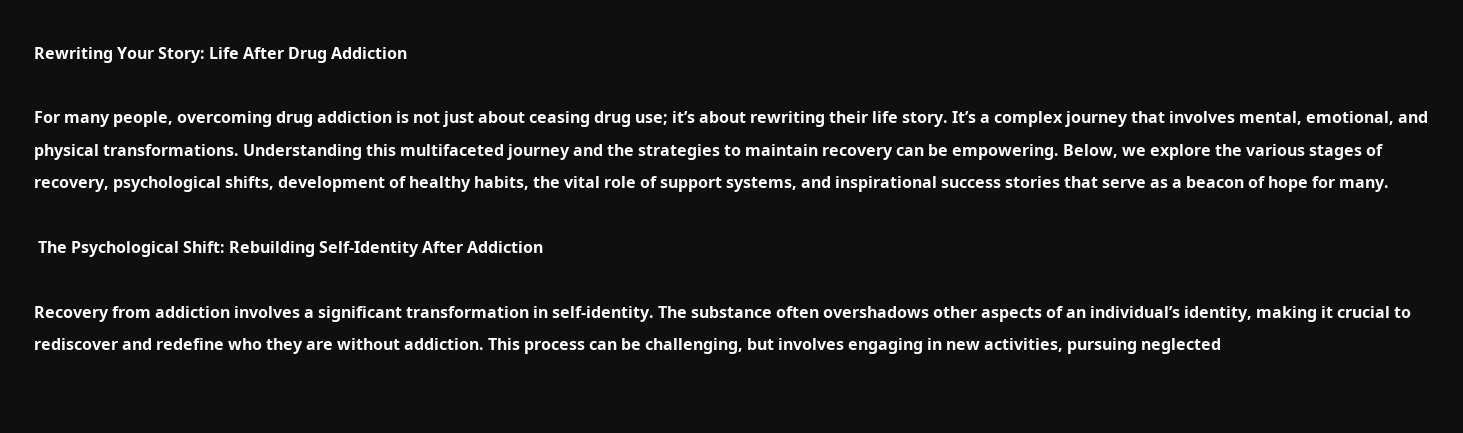Rewriting Your Story: Life After Drug Addiction

For many people, overcoming drug addiction is not just about ceasing drug use; it’s about rewriting their life story. It’s a complex journey that involves mental, emotional, and physical transformations. Understanding this multifaceted journey and the strategies to maintain recovery can be empowering. Below, we explore the various stages of recovery, psychological shifts, development of healthy habits, the vital role of support systems, and inspirational success stories that serve as a beacon of hope for many.

 The Psychological Shift: Rebuilding Self-Identity After Addiction

Recovery from addiction involves a significant transformation in self-identity. The substance often overshadows other aspects of an individual’s identity, making it crucial to rediscover and redefine who they are without addiction. This process can be challenging, but involves engaging in new activities, pursuing neglected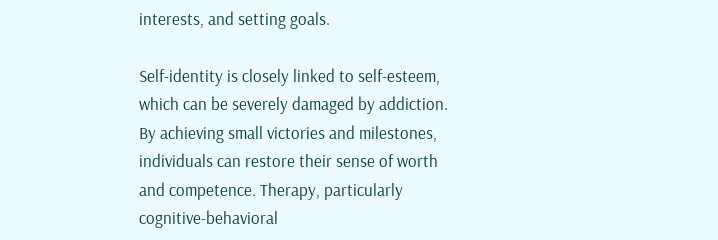interests, and setting goals.

Self-identity is closely linked to self-esteem, which can be severely damaged by addiction. By achieving small victories and milestones, individuals can restore their sense of worth and competence. Therapy, particularly cognitive-behavioral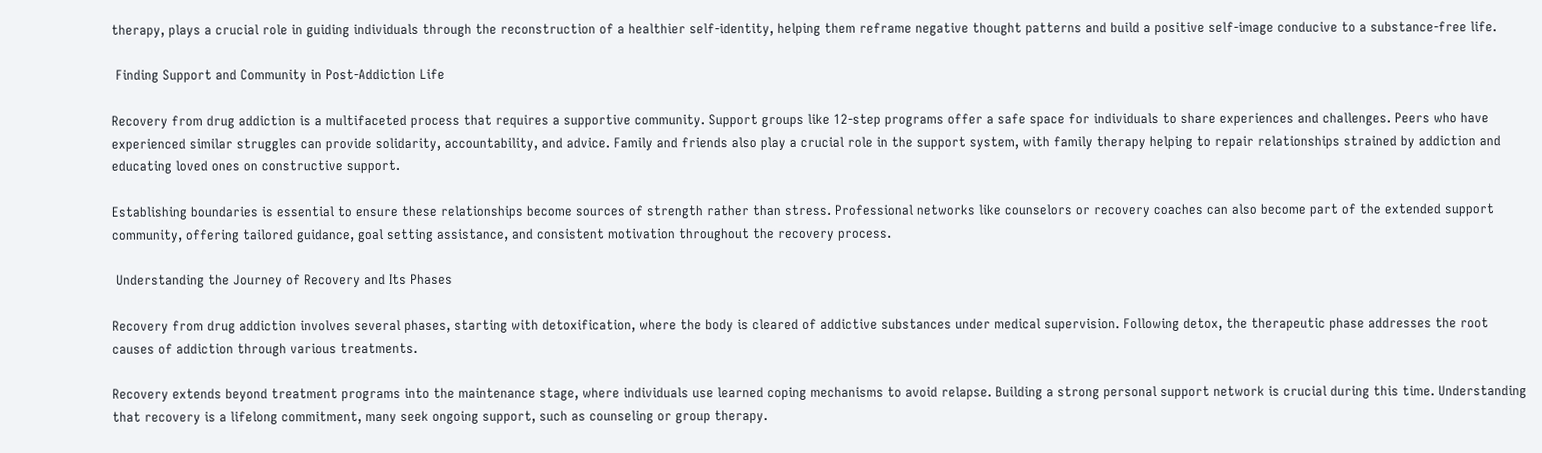therapy, plays a crucial role in guiding individuals through the reconstruction of a healthier self-identity, helping them reframe negative thought patterns and build a positive self-image conducive to a substance-free life.

 Finding Support and Community in Post-Addiction Life

Recovery from drug addiction is a multifaceted process that requires a supportive community. Support groups like 12-step programs offer a safe space for individuals to share experiences and challenges. Peers who have experienced similar struggles can provide solidarity, accountability, and advice. Family and friends also play a crucial role in the support system, with family therapy helping to repair relationships strained by addiction and educating loved ones on constructive support.

Establishing boundaries is essential to ensure these relationships become sources of strength rather than stress. Professional networks like counselors or recovery coaches can also become part of the extended support community, offering tailored guidance, goal setting assistance, and consistent motivation throughout the recovery process.

 Understanding the Journey of Recovery and Its Phases

Recovery from drug addiction involves several phases, starting with detoxification, where the body is cleared of addictive substances under medical supervision. Following detox, the therapeutic phase addresses the root causes of addiction through various treatments.

Recovery extends beyond treatment programs into the maintenance stage, where individuals use learned coping mechanisms to avoid relapse. Building a strong personal support network is crucial during this time. Understanding that recovery is a lifelong commitment, many seek ongoing support, such as counseling or group therapy.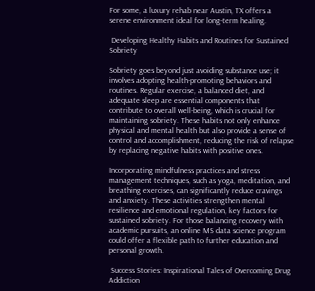For some, a luxury rehab near Austin, TX offers a serene environment ideal for long-term healing.

 Developing Healthy Habits and Routines for Sustained Sobriety

Sobriety goes beyond just avoiding substance use; it involves adopting health-promoting behaviors and routines. Regular exercise, a balanced diet, and adequate sleep are essential components that contribute to overall well-being, which is crucial for maintaining sobriety. These habits not only enhance physical and mental health but also provide a sense of control and accomplishment, reducing the risk of relapse by replacing negative habits with positive ones.

Incorporating mindfulness practices and stress management techniques, such as yoga, meditation, and breathing exercises, can significantly reduce cravings and anxiety. These activities strengthen mental resilience and emotional regulation, key factors for sustained sobriety. For those balancing recovery with academic pursuits, an online MS data science program could offer a flexible path to further education and personal growth.

 Success Stories: Inspirational Tales of Overcoming Drug Addiction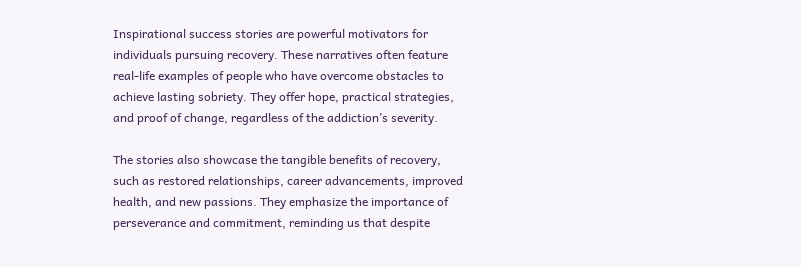Inspirational success stories are powerful motivators for individuals pursuing recovery. These narratives often feature real-life examples of people who have overcome obstacles to achieve lasting sobriety. They offer hope, practical strategies, and proof of change, regardless of the addiction’s severity.

The stories also showcase the tangible benefits of recovery, such as restored relationships, career advancements, improved health, and new passions. They emphasize the importance of perseverance and commitment, reminding us that despite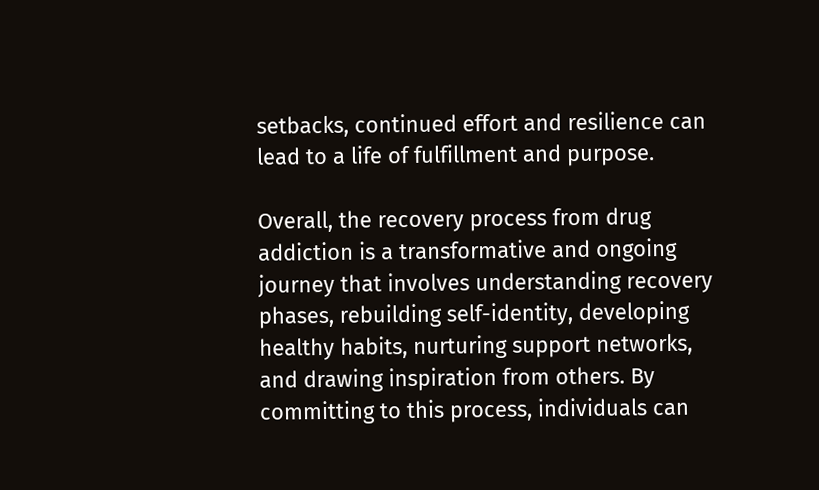setbacks, continued effort and resilience can lead to a life of fulfillment and purpose.

Overall, the recovery process from drug addiction is a transformative and ongoing journey that involves understanding recovery phases, rebuilding self-identity, developing healthy habits, nurturing support networks, and drawing inspiration from others. By committing to this process, individuals can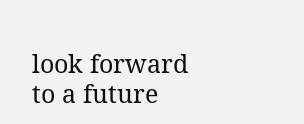look forward to a future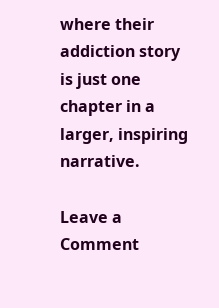where their addiction story is just one chapter in a larger, inspiring narrative.

Leave a Comment